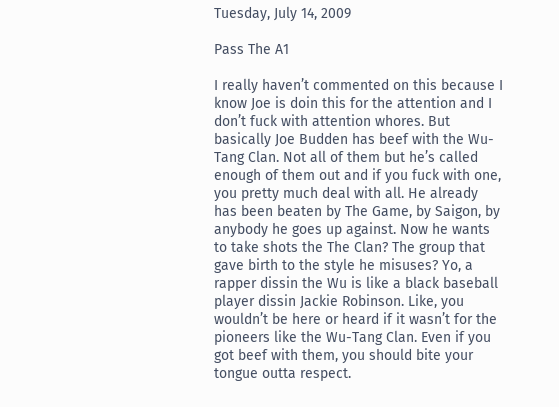Tuesday, July 14, 2009

Pass The A1

I really haven’t commented on this because I know Joe is doin this for the attention and I don’t fuck with attention whores. But basically Joe Budden has beef with the Wu-Tang Clan. Not all of them but he’s called enough of them out and if you fuck with one, you pretty much deal with all. He already has been beaten by The Game, by Saigon, by anybody he goes up against. Now he wants to take shots the The Clan? The group that gave birth to the style he misuses? Yo, a rapper dissin the Wu is like a black baseball player dissin Jackie Robinson. Like, you wouldn’t be here or heard if it wasn’t for the pioneers like the Wu-Tang Clan. Even if you got beef with them, you should bite your tongue outta respect.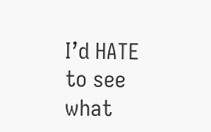I’d HATE to see what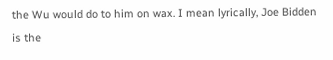the Wu would do to him on wax. I mean lyrically, Joe Bidden is the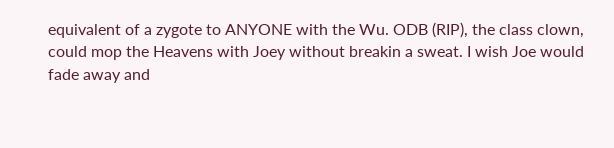equivalent of a zygote to ANYONE with the Wu. ODB (RIP), the class clown, could mop the Heavens with Joey without breakin a sweat. I wish Joe would fade away and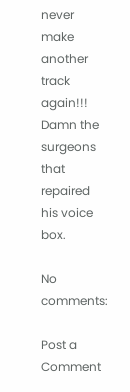never make another track again!!! Damn the surgeons that repaired his voice box.

No comments:

Post a Comment